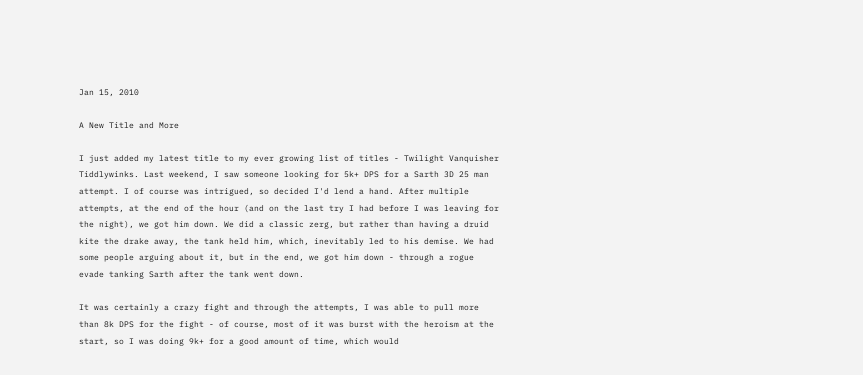Jan 15, 2010

A New Title and More

I just added my latest title to my ever growing list of titles - Twilight Vanquisher Tiddlywinks. Last weekend, I saw someone looking for 5k+ DPS for a Sarth 3D 25 man attempt. I of course was intrigued, so decided I'd lend a hand. After multiple attempts, at the end of the hour (and on the last try I had before I was leaving for the night), we got him down. We did a classic zerg, but rather than having a druid kite the drake away, the tank held him, which, inevitably led to his demise. We had some people arguing about it, but in the end, we got him down - through a rogue evade tanking Sarth after the tank went down.

It was certainly a crazy fight and through the attempts, I was able to pull more than 8k DPS for the fight - of course, most of it was burst with the heroism at the start, so I was doing 9k+ for a good amount of time, which would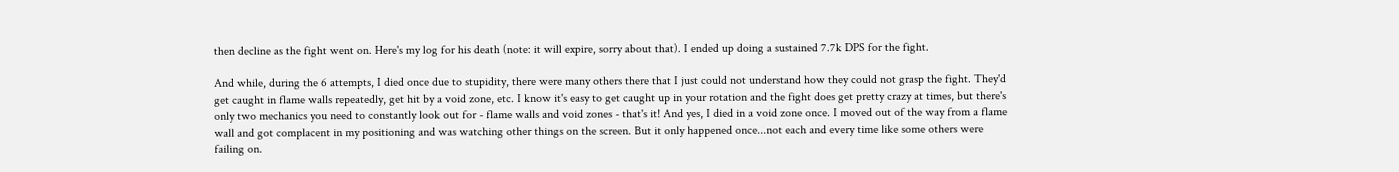then decline as the fight went on. Here's my log for his death (note: it will expire, sorry about that). I ended up doing a sustained 7.7k DPS for the fight.

And while, during the 6 attempts, I died once due to stupidity, there were many others there that I just could not understand how they could not grasp the fight. They'd get caught in flame walls repeatedly, get hit by a void zone, etc. I know it's easy to get caught up in your rotation and the fight does get pretty crazy at times, but there's only two mechanics you need to constantly look out for - flame walls and void zones - that's it! And yes, I died in a void zone once. I moved out of the way from a flame wall and got complacent in my positioning and was watching other things on the screen. But it only happened once...not each and every time like some others were failing on.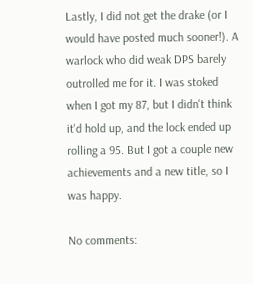Lastly, I did not get the drake (or I would have posted much sooner!). A warlock who did weak DPS barely outrolled me for it. I was stoked when I got my 87, but I didn't think it'd hold up, and the lock ended up rolling a 95. But I got a couple new achievements and a new title, so I was happy.

No comments: